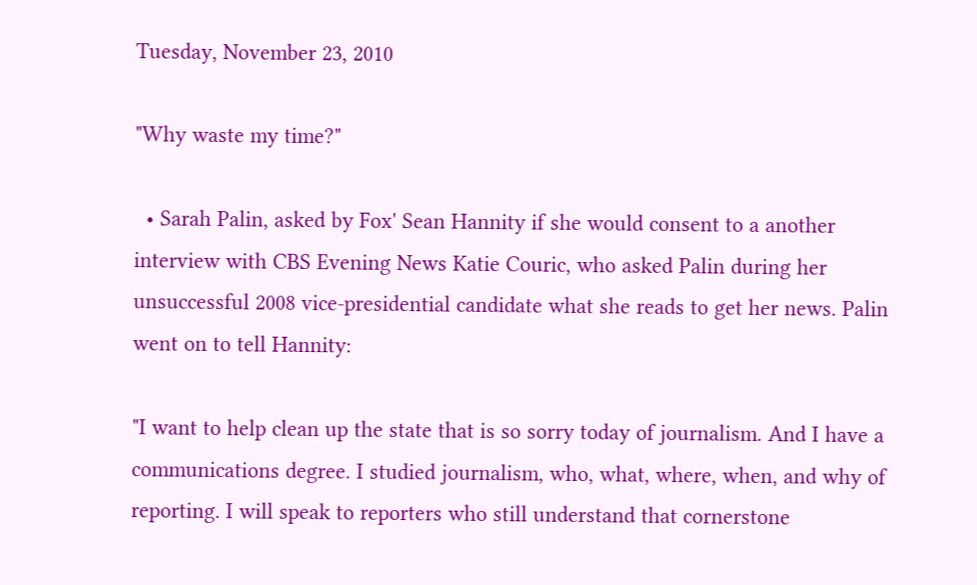Tuesday, November 23, 2010

"Why waste my time?"

  • Sarah Palin, asked by Fox' Sean Hannity if she would consent to a another interview with CBS Evening News Katie Couric, who asked Palin during her unsuccessful 2008 vice-presidential candidate what she reads to get her news. Palin went on to tell Hannity:

"I want to help clean up the state that is so sorry today of journalism. And I have a communications degree. I studied journalism, who, what, where, when, and why of reporting. I will speak to reporters who still understand that cornerstone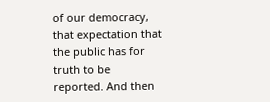of our democracy, that expectation that the public has for truth to be reported. And then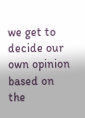we get to decide our own opinion based on the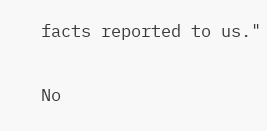facts reported to us."

No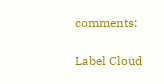comments:

Label Cloud